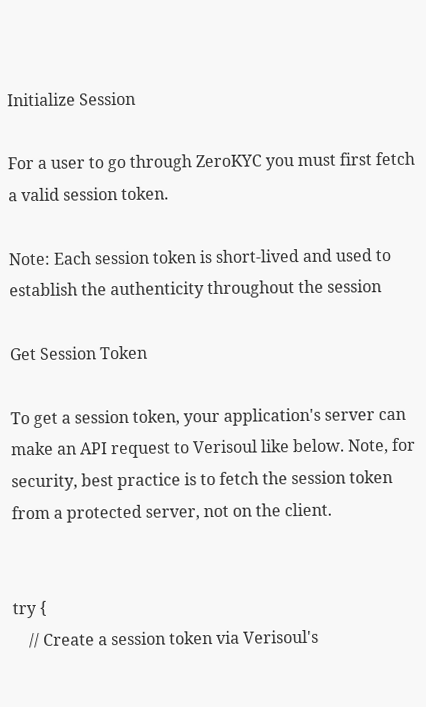Initialize Session

For a user to go through ZeroKYC you must first fetch a valid session token.

Note: Each session token is short-lived and used to establish the authenticity throughout the session

Get Session Token

To get a session token, your application's server can make an API request to Verisoul like below. Note, for security, best practice is to fetch the session token from a protected server, not on the client.


try {
    // Create a session token via Verisoul's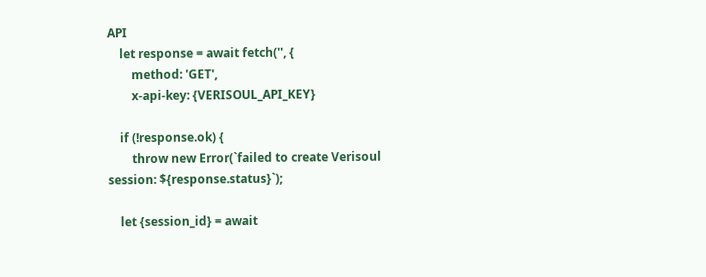API
    let response = await fetch('', {
        method: 'GET',
        x-api-key: {VERISOUL_API_KEY}

    if (!response.ok) {
        throw new Error(`failed to create Verisoul session: ${response.status}`);

    let {session_id} = await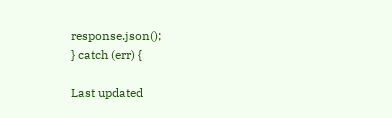response.json();
} catch (err) {

Last updated